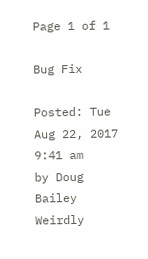Page 1 of 1

Bug Fix

Posted: Tue Aug 22, 2017 9:41 am
by Doug Bailey
Weirdly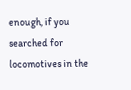enough, if you searched for locomotives in the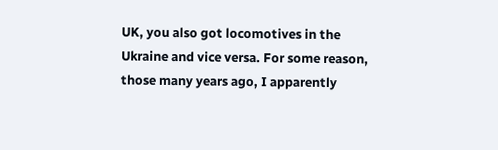UK, you also got locomotives in the Ukraine and vice versa. For some reason, those many years ago, I apparently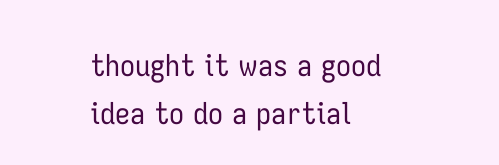thought it was a good idea to do a partial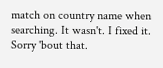match on country name when searching. It wasn't. I fixed it. Sorry 'bout that.